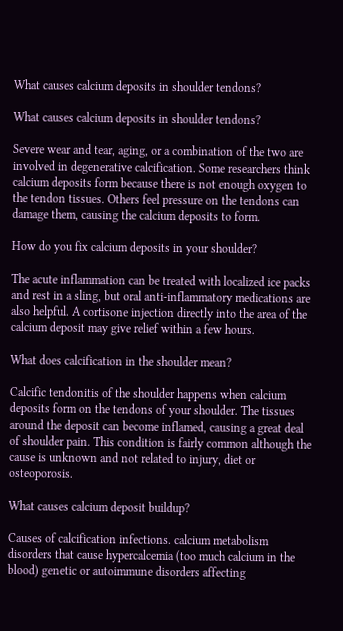What causes calcium deposits in shoulder tendons?

What causes calcium deposits in shoulder tendons?

Severe wear and tear, aging, or a combination of the two are involved in degenerative calcification. Some researchers think calcium deposits form because there is not enough oxygen to the tendon tissues. Others feel pressure on the tendons can damage them, causing the calcium deposits to form.

How do you fix calcium deposits in your shoulder?

The acute inflammation can be treated with localized ice packs and rest in a sling, but oral anti-inflammatory medications are also helpful. A cortisone injection directly into the area of the calcium deposit may give relief within a few hours.

What does calcification in the shoulder mean?

Calcific tendonitis of the shoulder happens when calcium deposits form on the tendons of your shoulder. The tissues around the deposit can become inflamed, causing a great deal of shoulder pain. This condition is fairly common although the cause is unknown and not related to injury, diet or osteoporosis.

What causes calcium deposit buildup?

Causes of calcification infections. calcium metabolism disorders that cause hypercalcemia (too much calcium in the blood) genetic or autoimmune disorders affecting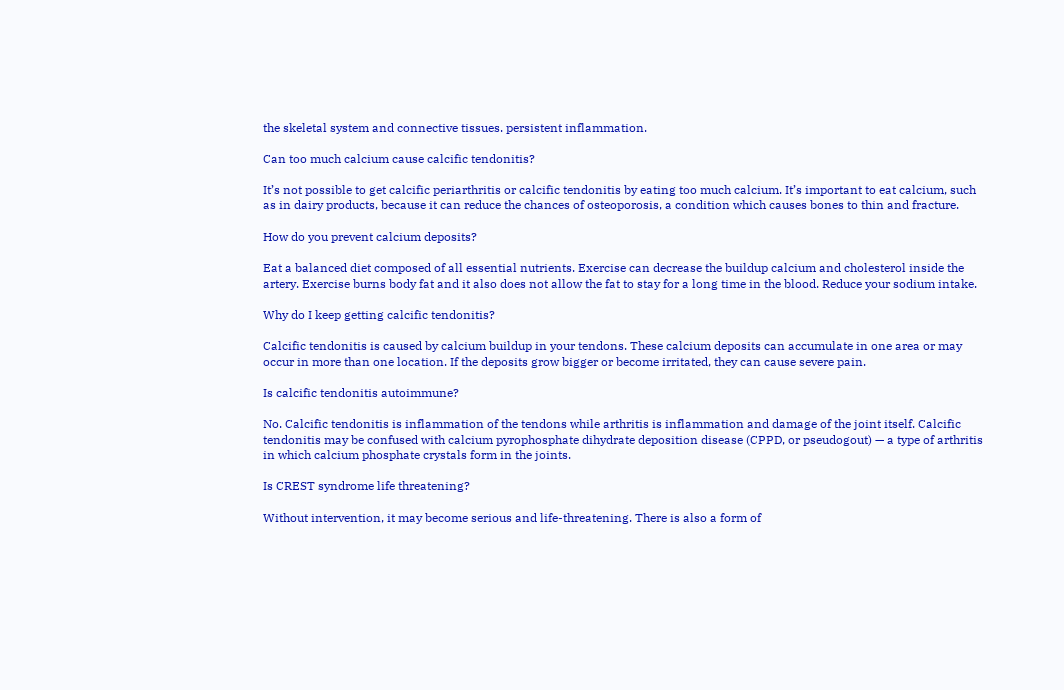the skeletal system and connective tissues. persistent inflammation.

Can too much calcium cause calcific tendonitis?

It’s not possible to get calcific periarthritis or calcific tendonitis by eating too much calcium. It’s important to eat calcium, such as in dairy products, because it can reduce the chances of osteoporosis, a condition which causes bones to thin and fracture.

How do you prevent calcium deposits?

Eat a balanced diet composed of all essential nutrients. Exercise can decrease the buildup calcium and cholesterol inside the artery. Exercise burns body fat and it also does not allow the fat to stay for a long time in the blood. Reduce your sodium intake.

Why do I keep getting calcific tendonitis?

Calcific tendonitis is caused by calcium buildup in your tendons. These calcium deposits can accumulate in one area or may occur in more than one location. If the deposits grow bigger or become irritated, they can cause severe pain.

Is calcific tendonitis autoimmune?

No. Calcific tendonitis is inflammation of the tendons while arthritis is inflammation and damage of the joint itself. Calcific tendonitis may be confused with calcium pyrophosphate dihydrate deposition disease (CPPD, or pseudogout) — a type of arthritis in which calcium phosphate crystals form in the joints.

Is CREST syndrome life threatening?

Without intervention, it may become serious and life-threatening. There is also a form of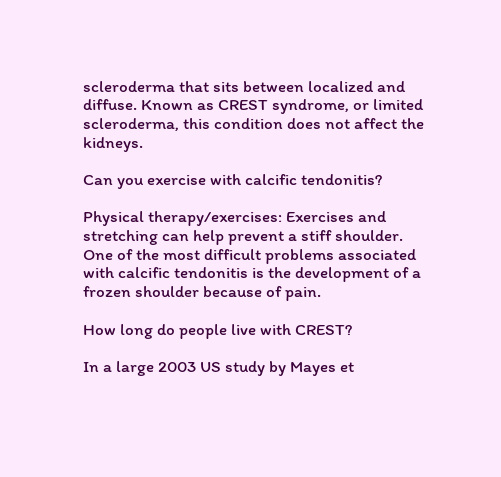scleroderma that sits between localized and diffuse. Known as CREST syndrome, or limited scleroderma, this condition does not affect the kidneys.

Can you exercise with calcific tendonitis?

Physical therapy/exercises: Exercises and stretching can help prevent a stiff shoulder. One of the most difficult problems associated with calcific tendonitis is the development of a frozen shoulder because of pain.

How long do people live with CREST?

In a large 2003 US study by Mayes et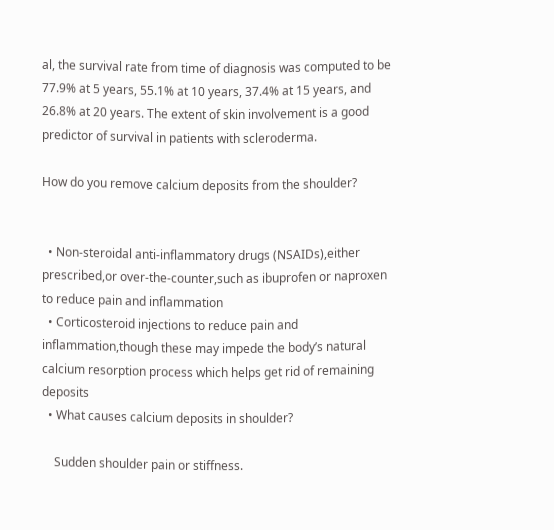al, the survival rate from time of diagnosis was computed to be 77.9% at 5 years, 55.1% at 10 years, 37.4% at 15 years, and 26.8% at 20 years. The extent of skin involvement is a good predictor of survival in patients with scleroderma.

How do you remove calcium deposits from the shoulder?


  • Non-steroidal anti-inflammatory drugs (NSAIDs),either prescribed,or over-the-counter,such as ibuprofen or naproxen to reduce pain and inflammation
  • Corticosteroid injections to reduce pain and inflammation,though these may impede the body’s natural calcium resorption process which helps get rid of remaining deposits
  • What causes calcium deposits in shoulder?

    Sudden shoulder pain or stiffness.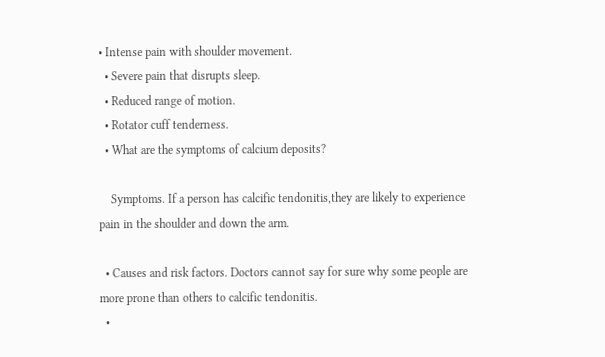• Intense pain with shoulder movement.
  • Severe pain that disrupts sleep.
  • Reduced range of motion.
  • Rotator cuff tenderness.
  • What are the symptoms of calcium deposits?

    Symptoms. If a person has calcific tendonitis,they are likely to experience pain in the shoulder and down the arm.

  • Causes and risk factors. Doctors cannot say for sure why some people are more prone than others to calcific tendonitis.
  •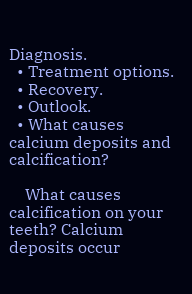Diagnosis.
  • Treatment options.
  • Recovery.
  • Outlook.
  • What causes calcium deposits and calcification?

    What causes calcification on your teeth? Calcium deposits occur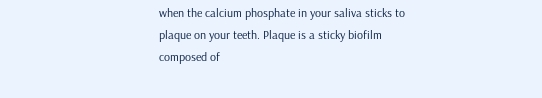when the calcium phosphate in your saliva sticks to plaque on your teeth. Plaque is a sticky biofilm composed of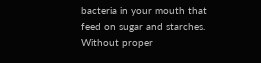bacteria in your mouth that feed on sugar and starches. Without proper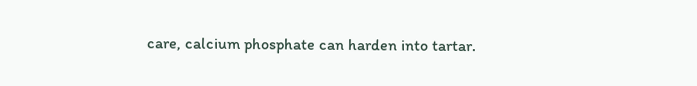care, calcium phosphate can harden into tartar.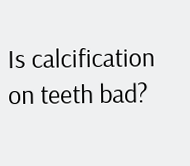Is calcification on teeth bad?